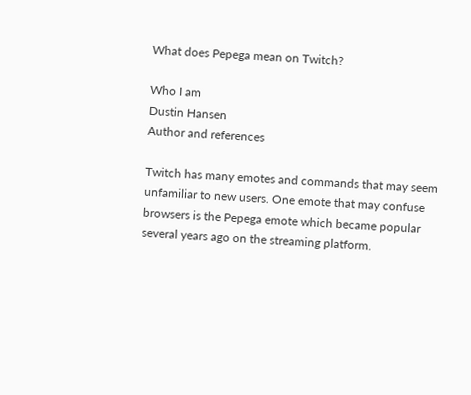What does Pepega mean on Twitch?

Who I am
Dustin Hansen
Author and references

Twitch has many emotes and commands that may seem unfamiliar to new users. One emote that may confuse browsers is the Pepega emote which became popular several years ago on the streaming platform.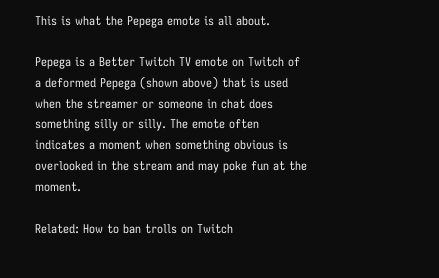This is what the Pepega emote is all about.

Pepega is a Better Twitch TV emote on Twitch of a deformed Pepega (shown above) that is used when the streamer or someone in chat does something silly or silly. The emote often indicates a moment when something obvious is overlooked in the stream and may poke fun at the moment.

Related: How to ban trolls on Twitch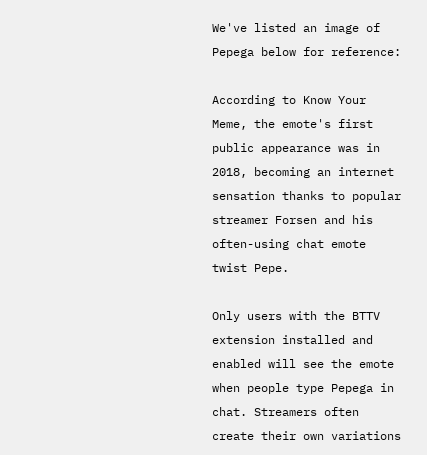We've listed an image of Pepega below for reference:

According to Know Your Meme, the emote's first public appearance was in 2018, becoming an internet sensation thanks to popular streamer Forsen and his often-using chat emote twist Pepe.

Only users with the BTTV extension installed and enabled will see the emote when people type Pepega in chat. Streamers often create their own variations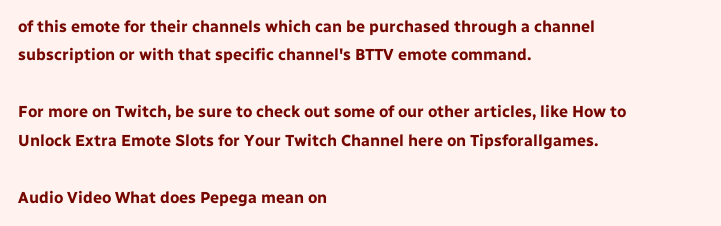of this emote for their channels which can be purchased through a channel subscription or with that specific channel's BTTV emote command.

For more on Twitch, be sure to check out some of our other articles, like How to Unlock Extra Emote Slots for Your Twitch Channel here on Tipsforallgames.

Audio Video What does Pepega mean on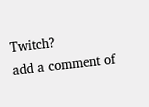Twitch?
add a comment of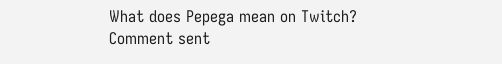What does Pepega mean on Twitch?
Comment sent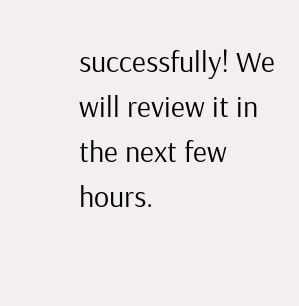successfully! We will review it in the next few hours.